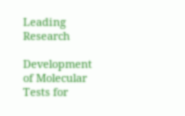Leading Research

Development of Molecular Tests for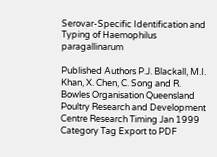Serovar-Specific Identification and Typing of Haemophilus paragallinarum

Published Authors P.J. Blackall, M.I. Khan, X. Chen, C. Song and R. Bowles Organisation Queensland Poultry Research and Development Centre Research Timing Jan 1999 Category Tag Export to PDF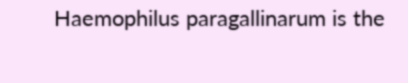Haemophilus paragallinarum is the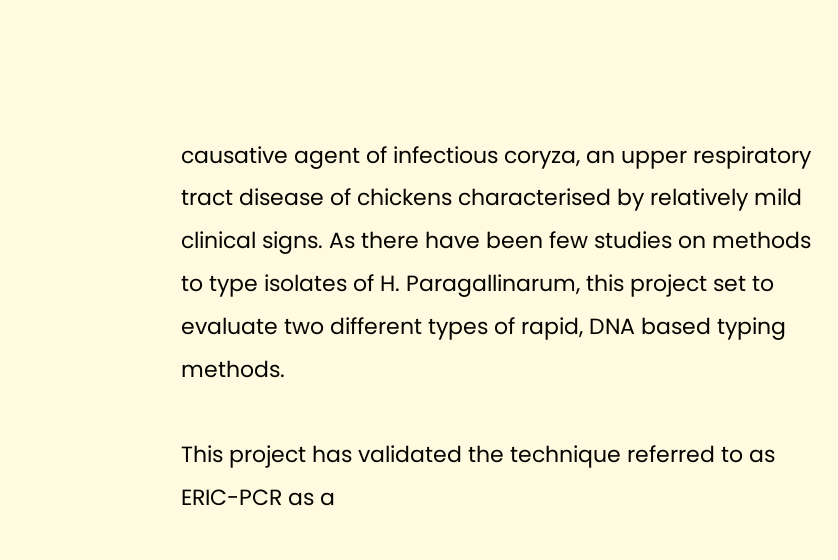causative agent of infectious coryza, an upper respiratory tract disease of chickens characterised by relatively mild clinical signs. As there have been few studies on methods to type isolates of H. Paragallinarum, this project set to evaluate two different types of rapid, DNA based typing methods.

This project has validated the technique referred to as ERIC-PCR as a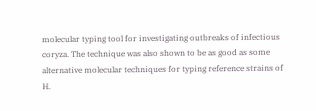molecular typing tool for investigating outbreaks of infectious coryza. The technique was also shown to be as good as some alternative molecular techniques for typing reference strains of H.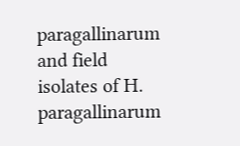paragallinarum and field isolates of H. paragallinarum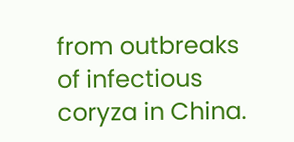from outbreaks of infectious coryza in China.